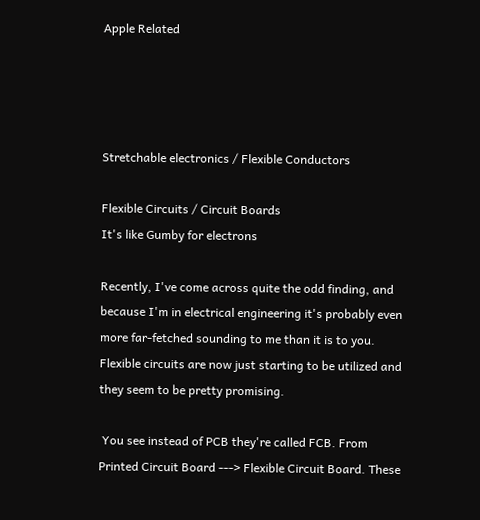Apple Related




Stretchable electronics / Flexible Conductors

Flexible Circuits / Circuit Boards
It's like Gumby for electrons

Recently, I've come across quite the odd finding, and because I'm in electrical engineering it's probably even more far-fetched sounding to me than it is to you. Flexible circuits are now just starting to be utilized and they seem to be pretty promising.

 You see instead of PCB they're called FCB. From Printed Circuit Board ---> Flexible Circuit Board. These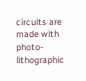circuits are made with photo-lithographic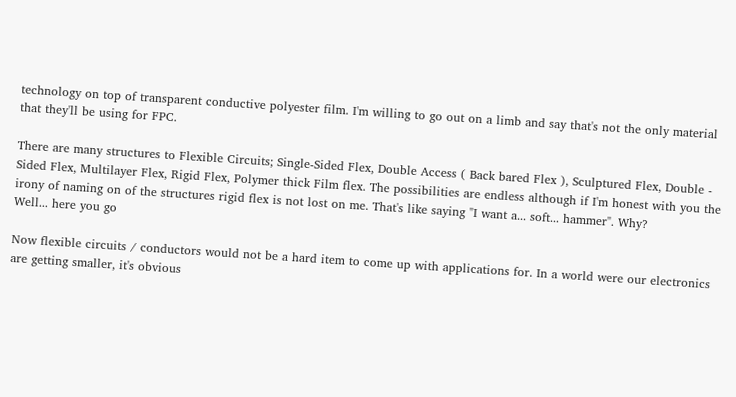technology on top of transparent conductive polyester film. I'm willing to go out on a limb and say that's not the only material that they'll be using for FPC.

There are many structures to Flexible Circuits; Single-Sided Flex, Double Access ( Back bared Flex ), Sculptured Flex, Double - Sided Flex, Multilayer Flex, Rigid Flex, Polymer thick Film flex. The possibilities are endless although if I'm honest with you the irony of naming on of the structures rigid flex is not lost on me. That's like saying "I want a... soft... hammer". Why?
Well... here you go

Now flexible circuits / conductors would not be a hard item to come up with applications for. In a world were our electronics are getting smaller, it's obvious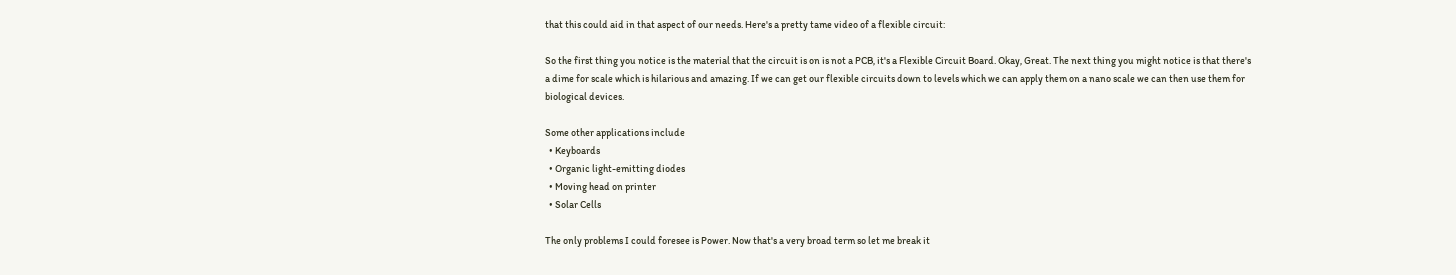that this could aid in that aspect of our needs. Here's a pretty tame video of a flexible circuit:

So the first thing you notice is the material that the circuit is on is not a PCB, it's a Flexible Circuit Board. Okay, Great. The next thing you might notice is that there's a dime for scale which is hilarious and amazing. If we can get our flexible circuits down to levels which we can apply them on a nano scale we can then use them for biological devices.

Some other applications include
  • Keyboards
  • Organic light-emitting diodes
  • Moving head on printer
  • Solar Cells

The only problems I could foresee is Power. Now that's a very broad term so let me break it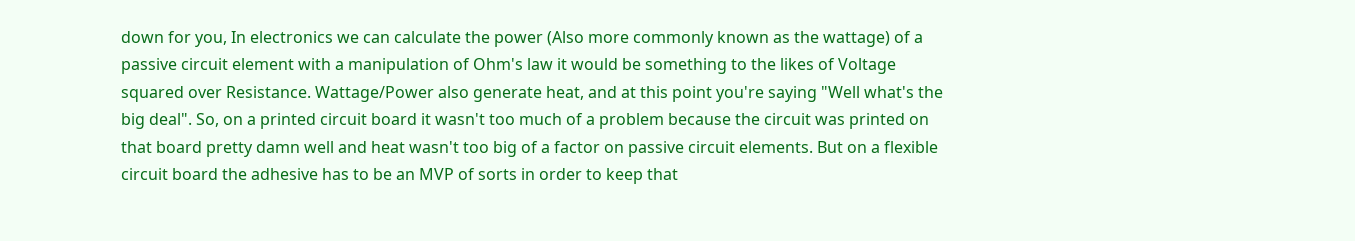down for you, In electronics we can calculate the power (Also more commonly known as the wattage) of a passive circuit element with a manipulation of Ohm's law it would be something to the likes of Voltage squared over Resistance. Wattage/Power also generate heat, and at this point you're saying "Well what's the big deal". So, on a printed circuit board it wasn't too much of a problem because the circuit was printed on that board pretty damn well and heat wasn't too big of a factor on passive circuit elements. But on a flexible circuit board the adhesive has to be an MVP of sorts in order to keep that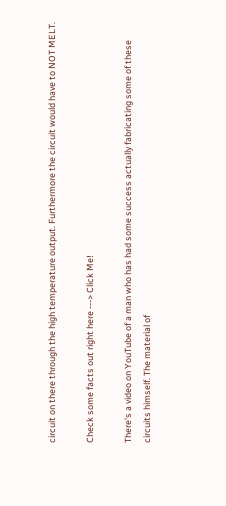circuit on there through the high temperature output. Furthermore the circuit would have to NOT MELT.

Check some facts out right here ---> Click Me!

There's a video on YouTube of a man who has had some success actually fabricating some of these circuits himself. The material of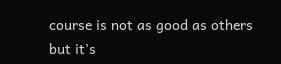course is not as good as others but it's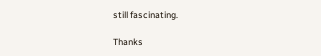still fascinating.

Thanks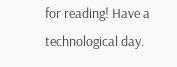for reading! Have a technological day.